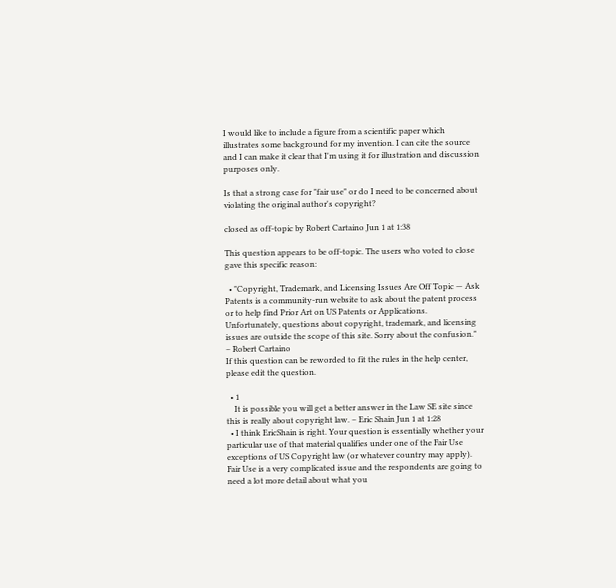I would like to include a figure from a scientific paper which illustrates some background for my invention. I can cite the source and I can make it clear that I'm using it for illustration and discussion purposes only.

Is that a strong case for "fair use" or do I need to be concerned about violating the original author's copyright?

closed as off-topic by Robert Cartaino Jun 1 at 1:38

This question appears to be off-topic. The users who voted to close gave this specific reason:

  • "Copyright, Trademark, and Licensing Issues Are Off Topic — Ask Patents is a community-run website to ask about the patent process or to help find Prior Art on US Patents or Applications. Unfortunately, questions about copyright, trademark, and licensing issues are outside the scope of this site. Sorry about the confusion." – Robert Cartaino
If this question can be reworded to fit the rules in the help center, please edit the question.

  • 1
    It is possible you will get a better answer in the Law SE site since this is really about copyright law. – Eric Shain Jun 1 at 1:28
  • I think EricShain is right. Your question is essentially whether your particular use of that material qualifies under one of the Fair Use exceptions of US Copyright law (or whatever country may apply). Fair Use is a very complicated issue and the respondents are going to need a lot more detail about what you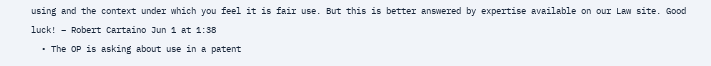using and the context under which you feel it is fair use. But this is better answered by expertise available on our Law site. Good luck! – Robert Cartaino Jun 1 at 1:38
  • The OP is asking about use in a patent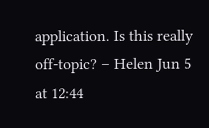application. Is this really off-topic? – Helen Jun 5 at 12:44